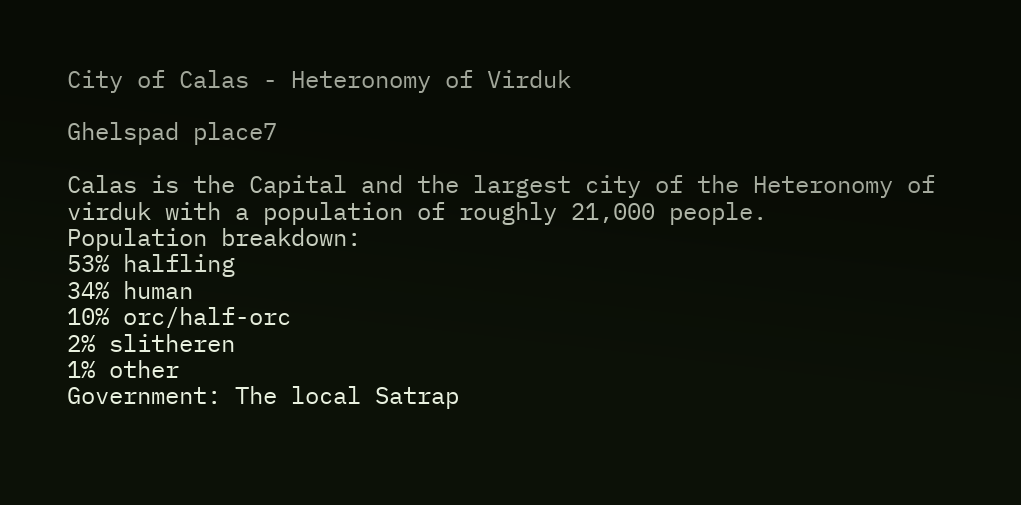City of Calas - Heteronomy of Virduk

Ghelspad place7

Calas is the Capital and the largest city of the Heteronomy of virduk with a population of roughly 21,000 people.
Population breakdown:
53% halfling
34% human
10% orc/half-orc
2% slitheren
1% other
Government: The local Satrap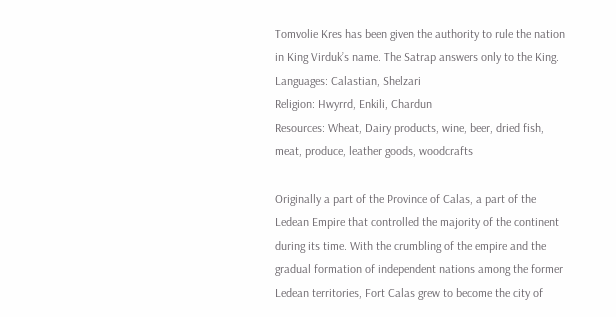Tomvolie Kres has been given the authority to rule the nation in King Virduk’s name. The Satrap answers only to the King.
Languages: Calastian, Shelzari
Religion: Hwyrrd, Enkili, Chardun
Resources: Wheat, Dairy products, wine, beer, dried fish, meat, produce, leather goods, woodcrafts

Originally a part of the Province of Calas, a part of the Ledean Empire that controlled the majority of the continent during its time. With the crumbling of the empire and the gradual formation of independent nations among the former Ledean territories, Fort Calas grew to become the city of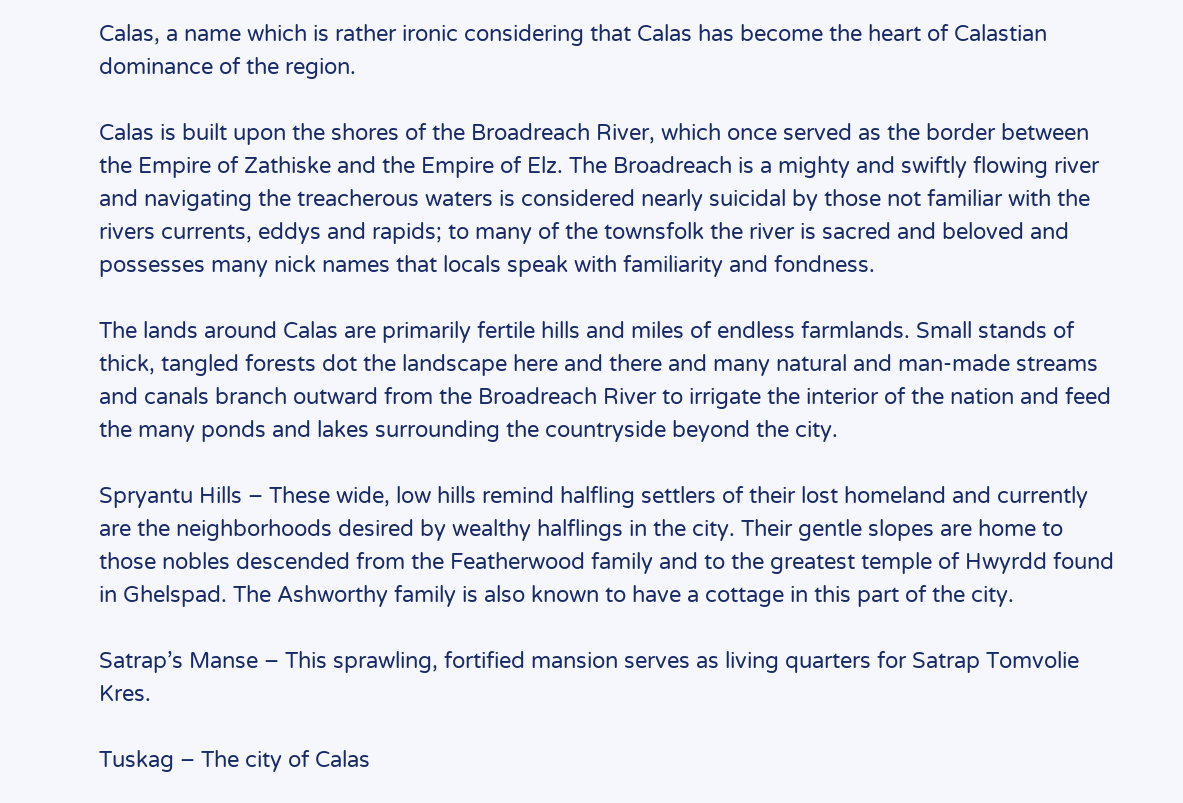Calas, a name which is rather ironic considering that Calas has become the heart of Calastian dominance of the region.

Calas is built upon the shores of the Broadreach River, which once served as the border between the Empire of Zathiske and the Empire of Elz. The Broadreach is a mighty and swiftly flowing river and navigating the treacherous waters is considered nearly suicidal by those not familiar with the rivers currents, eddys and rapids; to many of the townsfolk the river is sacred and beloved and possesses many nick names that locals speak with familiarity and fondness.

The lands around Calas are primarily fertile hills and miles of endless farmlands. Small stands of thick, tangled forests dot the landscape here and there and many natural and man-made streams and canals branch outward from the Broadreach River to irrigate the interior of the nation and feed the many ponds and lakes surrounding the countryside beyond the city.

Spryantu Hills – These wide, low hills remind halfling settlers of their lost homeland and currently are the neighborhoods desired by wealthy halflings in the city. Their gentle slopes are home to those nobles descended from the Featherwood family and to the greatest temple of Hwyrdd found in Ghelspad. The Ashworthy family is also known to have a cottage in this part of the city.

Satrap’s Manse – This sprawling, fortified mansion serves as living quarters for Satrap Tomvolie Kres.

Tuskag – The city of Calas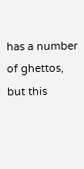has a number of ghettos, but this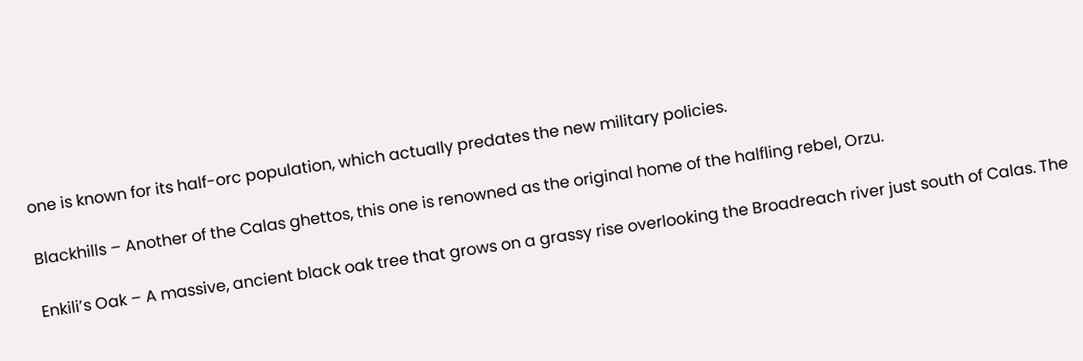one is known for its half-orc population, which actually predates the new military policies.

Blackhills – Another of the Calas ghettos, this one is renowned as the original home of the halfling rebel, Orzu.

Enkili’s Oak – A massive, ancient black oak tree that grows on a grassy rise overlooking the Broadreach river just south of Calas. The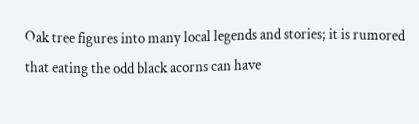Oak tree figures into many local legends and stories; it is rumored that eating the odd black acorns can have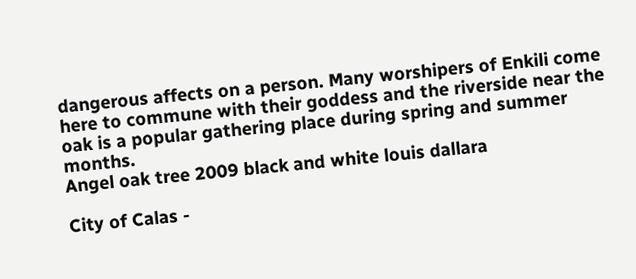dangerous affects on a person. Many worshipers of Enkili come here to commune with their goddess and the riverside near the oak is a popular gathering place during spring and summer months.
Angel oak tree 2009 black and white louis dallara

City of Calas -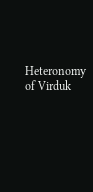Heteronomy of Virduk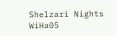Shelzari Nights WiHa05